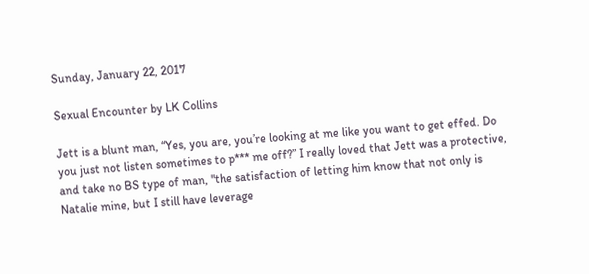Sunday, January 22, 2017

Sexual Encounter by LK Collins

Jett is a blunt man, “Yes, you are, you’re looking at me like you want to get effed. Do you just not listen sometimes to p*** me off?” I really loved that Jett was a protective, and take no BS type of man, "the satisfaction of letting him know that not only is Natalie mine, but I still have leverage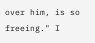over him, is so freeing." I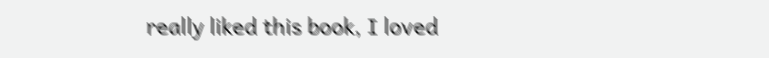really liked this book, I loved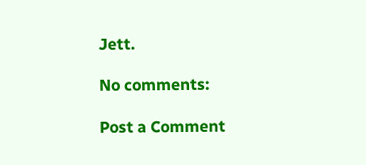Jett.

No comments:

Post a Comment